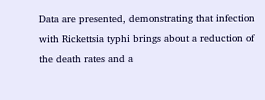Data are presented, demonstrating that infection with Rickettsia typhi brings about a reduction of the death rates and a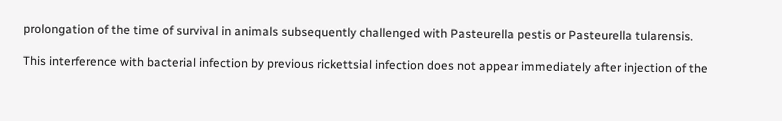prolongation of the time of survival in animals subsequently challenged with Pasteurella pestis or Pasteurella tularensis.

This interference with bacterial infection by previous rickettsial infection does not appear immediately after injection of the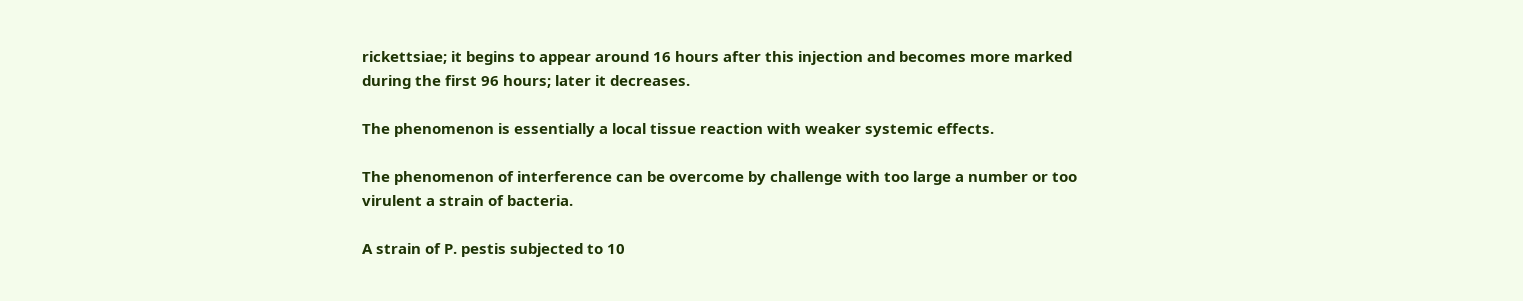rickettsiae; it begins to appear around 16 hours after this injection and becomes more marked during the first 96 hours; later it decreases.

The phenomenon is essentially a local tissue reaction with weaker systemic effects.

The phenomenon of interference can be overcome by challenge with too large a number or too virulent a strain of bacteria.

A strain of P. pestis subjected to 10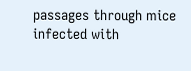passages through mice infected with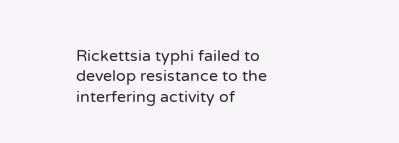Rickettsia typhi failed to develop resistance to the interfering activity of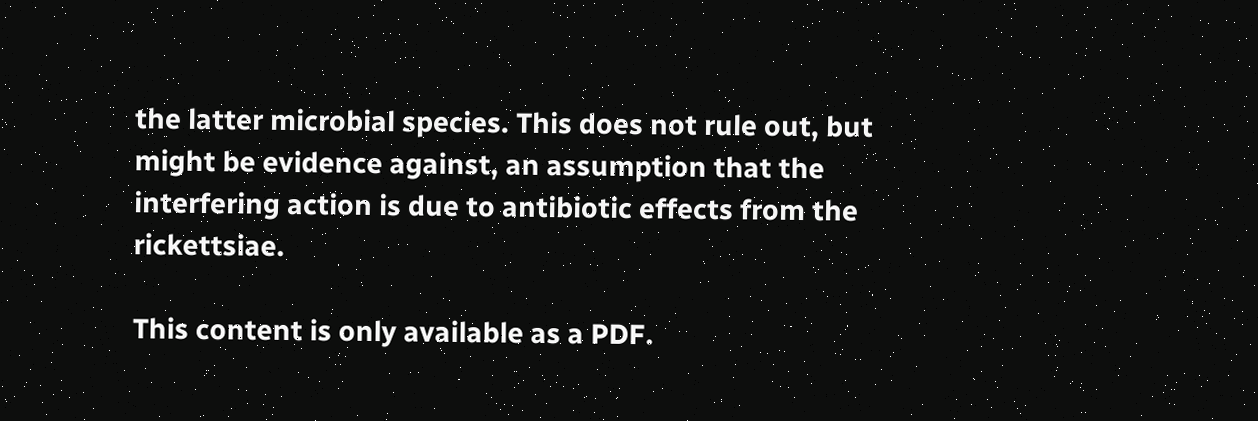the latter microbial species. This does not rule out, but might be evidence against, an assumption that the interfering action is due to antibiotic effects from the rickettsiae.

This content is only available as a PDF.